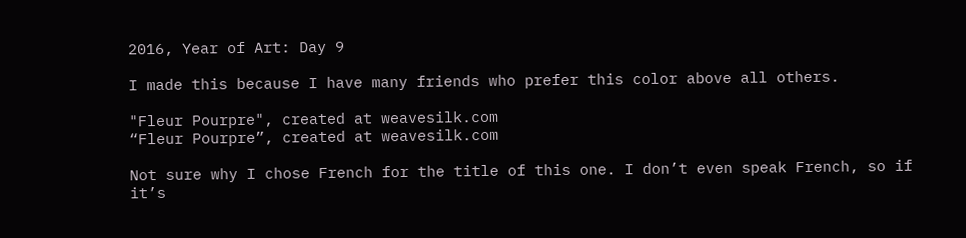2016, Year of Art: Day 9

I made this because I have many friends who prefer this color above all others.

"Fleur Pourpre", created at weavesilk.com
“Fleur Pourpre”, created at weavesilk.com

Not sure why I chose French for the title of this one. I don’t even speak French, so if it’s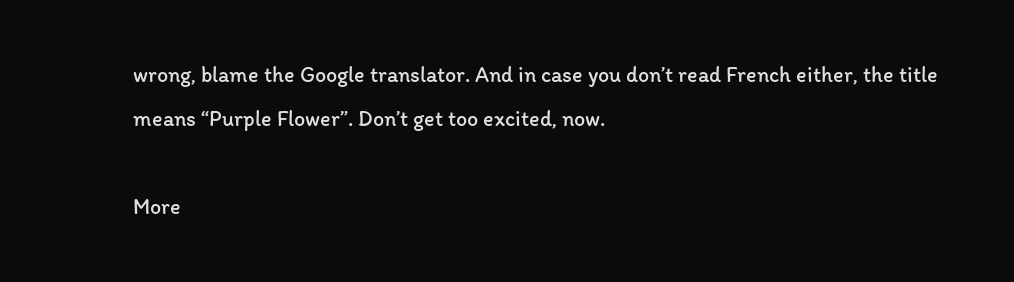wrong, blame the Google translator. And in case you don’t read French either, the title means “Purple Flower”. Don’t get too excited, now.

More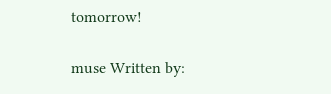tomorrow!

muse Written by: